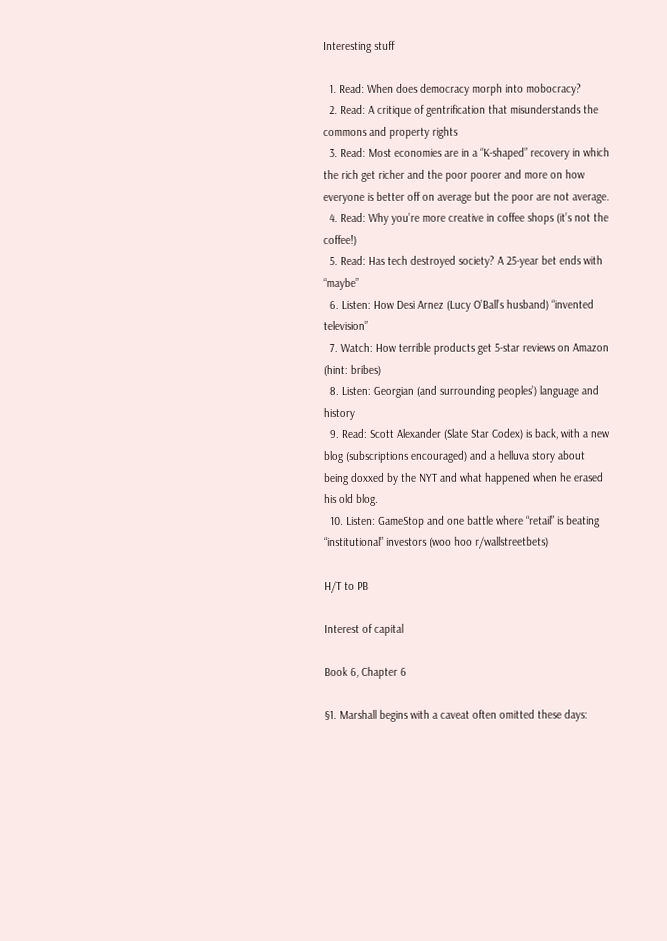Interesting stuff

  1. Read: When does democracy morph into mobocracy?
  2. Read: A critique of gentrification that misunderstands the commons and property rights
  3. Read: Most economies are in a “K-shaped” recovery in which the rich get richer and the poor poorer and more on how everyone is better off on average but the poor are not average.
  4. Read: Why you’re more creative in coffee shops (it’s not the coffee!)
  5. Read: Has tech destroyed society? A 25-year bet ends with “maybe”
  6. Listen: How Desi Arnez (Lucy O’Ball’s husband) “invented television”
  7. Watch: How terrible products get 5-star reviews on Amazon (hint: bribes)
  8. Listen: Georgian (and surrounding peoples’) language and history
  9. Read: Scott Alexander (Slate Star Codex) is back, with a new blog (subscriptions encouraged) and a helluva story about being doxxed by the NYT and what happened when he erased his old blog.
  10. Listen: GameStop and one battle where “retail” is beating “institutional” investors (woo hoo r/wallstreetbets)

H/T to PB

Interest of capital

Book 6, Chapter 6

§1. Marshall begins with a caveat often omitted these days: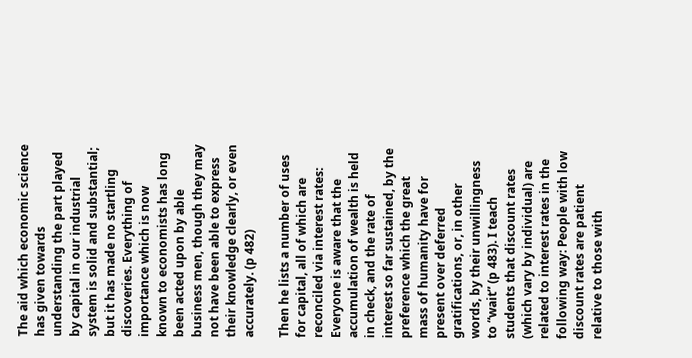The aid which economic science has given towards understanding the part played by capital in our industrial system is solid and substantial; but it has made no startling discoveries. Everything of importance which is now known to economists has long been acted upon by able business men, though they may not have been able to express their knowledge clearly, or even accurately. (p 482)

Then he lists a number of uses for capital, all of which are reconciled via interest rates: Everyone is aware that the accumulation of wealth is held in check, and the rate of interest so far sustained, by the preference which the great mass of humanity have for present over deferred gratifications, or, in other words, by their unwillingness to “wait” (p 483). I teach students that discount rates (which vary by individual) are related to interest rates in the following way: People with low discount rates are patient relative to those with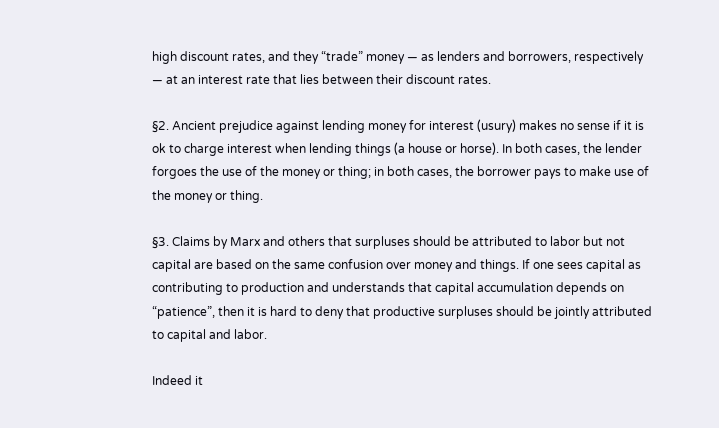high discount rates, and they “trade” money — as lenders and borrowers, respectively — at an interest rate that lies between their discount rates.

§2. Ancient prejudice against lending money for interest (usury) makes no sense if it is ok to charge interest when lending things (a house or horse). In both cases, the lender forgoes the use of the money or thing; in both cases, the borrower pays to make use of the money or thing.

§3. Claims by Marx and others that surpluses should be attributed to labor but not capital are based on the same confusion over money and things. If one sees capital as contributing to production and understands that capital accumulation depends on “patience”, then it is hard to deny that productive surpluses should be jointly attributed to capital and labor.

Indeed it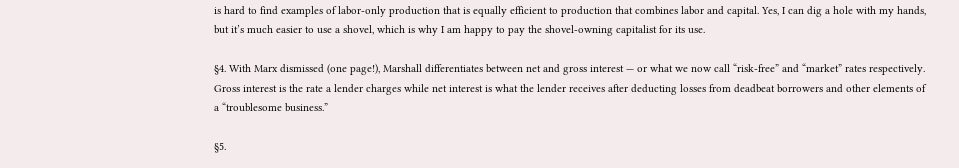is hard to find examples of labor-only production that is equally efficient to production that combines labor and capital. Yes, I can dig a hole with my hands, but it’s much easier to use a shovel, which is why I am happy to pay the shovel-owning capitalist for its use.

§4. With Marx dismissed (one page!), Marshall differentiates between net and gross interest — or what we now call “risk-free” and “market” rates respectively. Gross interest is the rate a lender charges while net interest is what the lender receives after deducting losses from deadbeat borrowers and other elements of a “troublesome business.”

§5.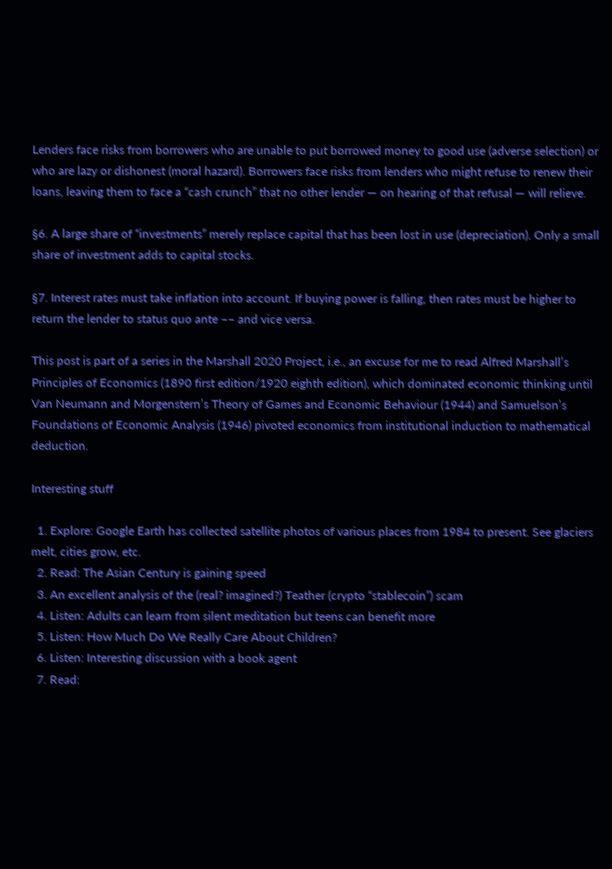Lenders face risks from borrowers who are unable to put borrowed money to good use (adverse selection) or who are lazy or dishonest (moral hazard). Borrowers face risks from lenders who might refuse to renew their loans, leaving them to face a “cash crunch” that no other lender — on hearing of that refusal — will relieve.

§6. A large share of “investments” merely replace capital that has been lost in use (depreciation). Only a small share of investment adds to capital stocks.

§7. Interest rates must take inflation into account. If buying power is falling, then rates must be higher to return the lender to status quo ante –– and vice versa.

This post is part of a series in the Marshall 2020 Project, i.e., an excuse for me to read Alfred Marshall’s Principles of Economics (1890 first edition/1920 eighth edition), which dominated economic thinking until Van Neumann and Morgenstern’s Theory of Games and Economic Behaviour (1944) and Samuelson’s Foundations of Economic Analysis (1946) pivoted economics from institutional induction to mathematical deduction.

Interesting stuff

  1. Explore: Google Earth has collected satellite photos of various places from 1984 to present. See glaciers melt, cities grow, etc.
  2. Read: The Asian Century is gaining speed
  3. An excellent analysis of the (real? imagined?) Teather (crypto “stablecoin”) scam
  4. Listen: Adults can learn from silent meditation but teens can benefit more
  5. Listen: How Much Do We Really Care About Children?
  6. Listen: Interesting discussion with a book agent
  7. Read: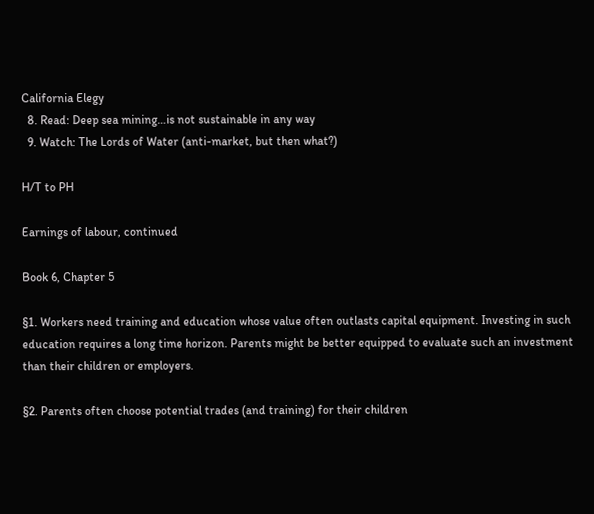California Elegy
  8. Read: Deep sea mining…is not sustainable in any way
  9. Watch: The Lords of Water (anti-market, but then what?)

H/T to PH

Earnings of labour, continued

Book 6, Chapter 5

§1. Workers need training and education whose value often outlasts capital equipment. Investing in such education requires a long time horizon. Parents might be better equipped to evaluate such an investment than their children or employers.

§2. Parents often choose potential trades (and training) for their children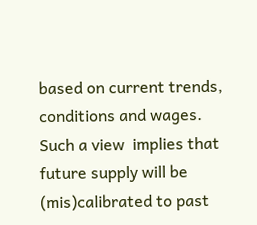based on current trends, conditions and wages. Such a view  implies that future supply will be (mis)calibrated to past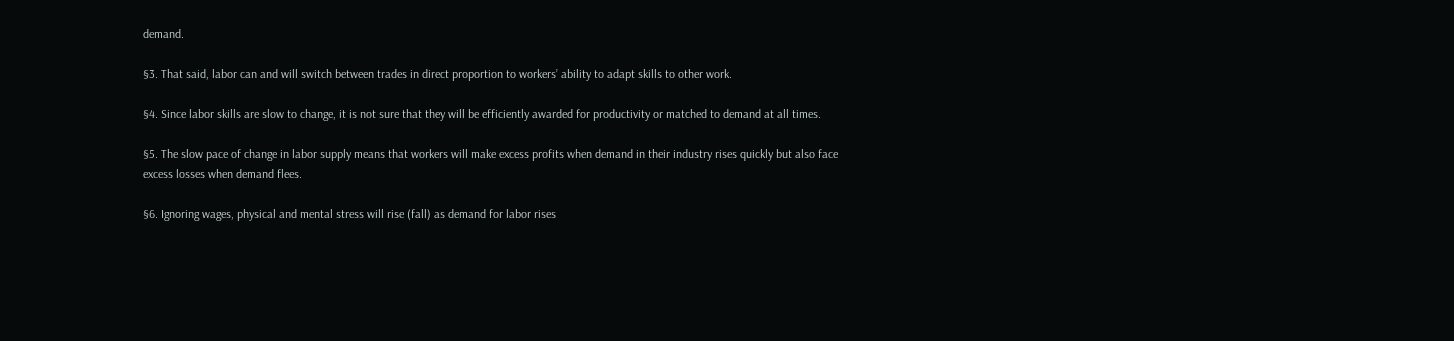demand.

§3. That said, labor can and will switch between trades in direct proportion to workers’ ability to adapt skills to other work.

§4. Since labor skills are slow to change, it is not sure that they will be efficiently awarded for productivity or matched to demand at all times.

§5. The slow pace of change in labor supply means that workers will make excess profits when demand in their industry rises quickly but also face excess losses when demand flees.

§6. Ignoring wages, physical and mental stress will rise (fall) as demand for labor rises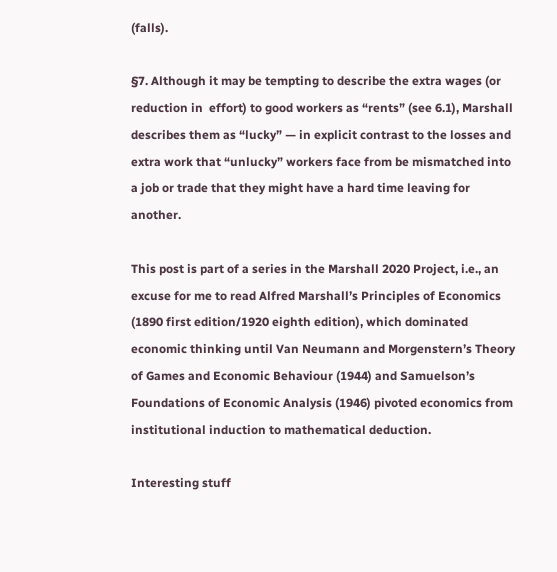(falls).

§7. Although it may be tempting to describe the extra wages (or reduction in  effort) to good workers as “rents” (see 6.1), Marshall describes them as “lucky” — in explicit contrast to the losses and extra work that “unlucky” workers face from be mismatched into a job or trade that they might have a hard time leaving for another.

This post is part of a series in the Marshall 2020 Project, i.e., an excuse for me to read Alfred Marshall’s Principles of Economics (1890 first edition/1920 eighth edition), which dominated economic thinking until Van Neumann and Morgenstern’s Theory of Games and Economic Behaviour (1944) and Samuelson’s Foundations of Economic Analysis (1946) pivoted economics from institutional induction to mathematical deduction.

Interesting stuff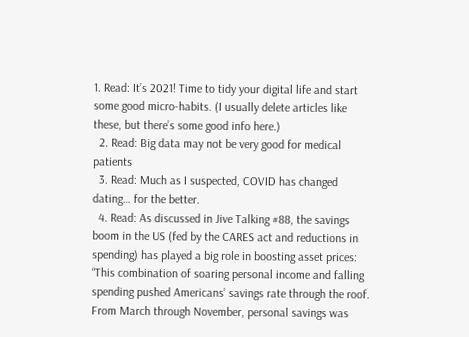1. Read: It’s 2021! Time to tidy your digital life and start some good micro-habits. (I usually delete articles like these, but there’s some good info here.)
  2. Read: Big data may not be very good for medical patients
  3. Read: Much as I suspected, COVID has changed dating… for the better.
  4. Read: As discussed in Jive Talking #88, the savings boom in the US (fed by the CARES act and reductions in spending) has played a big role in boosting asset prices: “This combination of soaring personal income and falling spending pushed Americans’ savings rate through the roof. From March through November, personal savings was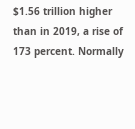$1.56 trillion higher than in 2019, a rise of 173 percent. Normally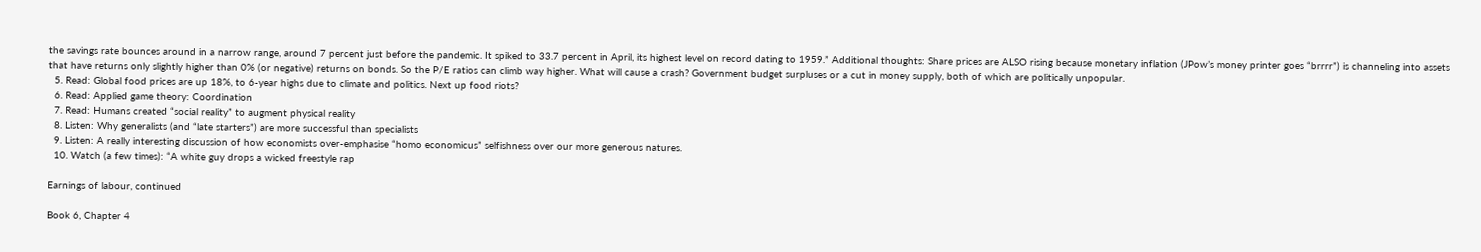the savings rate bounces around in a narrow range, around 7 percent just before the pandemic. It spiked to 33.7 percent in April, its highest level on record dating to 1959.” Additional thoughts: Share prices are ALSO rising because monetary inflation (JPow’s money printer goes “brrrr”) is channeling into assets that have returns only slightly higher than 0% (or negative) returns on bonds. So the P/E ratios can climb way higher. What will cause a crash? Government budget surpluses or a cut in money supply, both of which are politically unpopular.
  5. Read: Global food prices are up 18%, to 6-year highs due to climate and politics. Next up food riots?
  6. Read: Applied game theory: Coordination
  7. Read: Humans created “social reality” to augment physical reality
  8. Listen: Why generalists (and “late starters”) are more successful than specialists
  9. Listen: A really interesting discussion of how economists over-emphasise “homo economicus” selfishness over our more generous natures.
  10. Watch (a few times): “A white guy drops a wicked freestyle rap

Earnings of labour, continued

Book 6, Chapter 4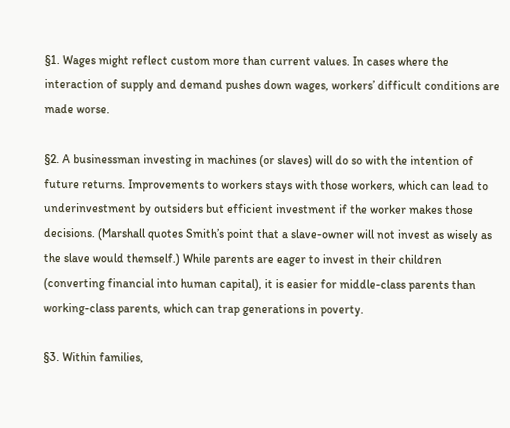§1. Wages might reflect custom more than current values. In cases where the interaction of supply and demand pushes down wages, workers’ difficult conditions are made worse.

§2. A businessman investing in machines (or slaves) will do so with the intention of future returns. Improvements to workers stays with those workers, which can lead to underinvestment by outsiders but efficient investment if the worker makes those decisions. (Marshall quotes Smith’s point that a slave-owner will not invest as wisely as the slave would themself.) While parents are eager to invest in their children (converting financial into human capital), it is easier for middle-class parents than working-class parents, which can trap generations in poverty.

§3. Within families,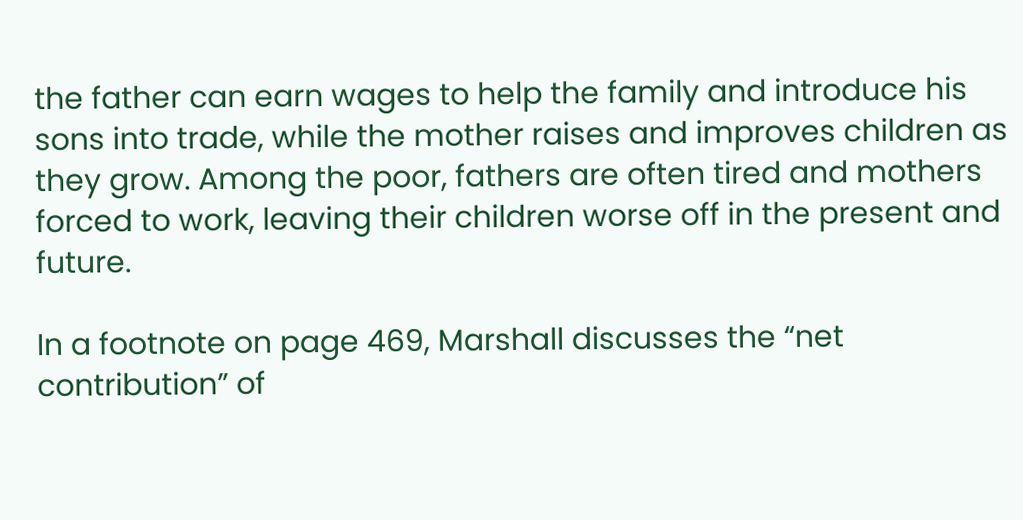the father can earn wages to help the family and introduce his sons into trade, while the mother raises and improves children as they grow. Among the poor, fathers are often tired and mothers forced to work, leaving their children worse off in the present and future.

In a footnote on page 469, Marshall discusses the “net contribution” of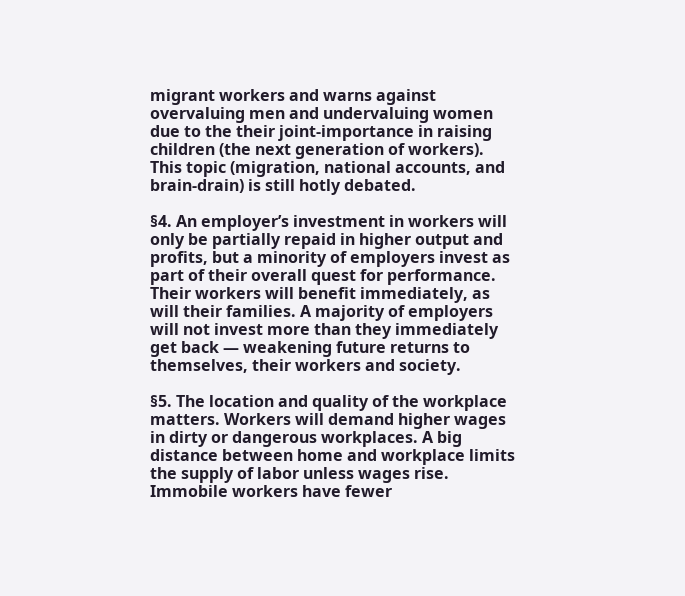migrant workers and warns against overvaluing men and undervaluing women due to the their joint-importance in raising children (the next generation of workers). This topic (migration, national accounts, and brain-drain) is still hotly debated.

§4. An employer’s investment in workers will only be partially repaid in higher output and profits, but a minority of employers invest as part of their overall quest for performance. Their workers will benefit immediately, as will their families. A majority of employers will not invest more than they immediately get back — weakening future returns to themselves, their workers and society.

§5. The location and quality of the workplace matters. Workers will demand higher wages in dirty or dangerous workplaces. A big distance between home and workplace limits the supply of labor unless wages rise. Immobile workers have fewer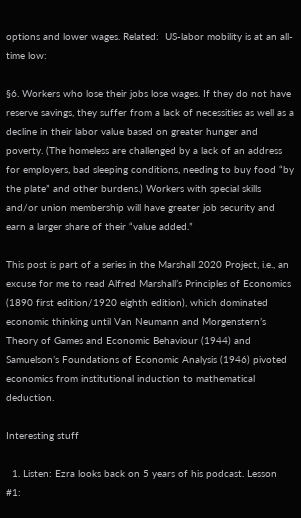options and lower wages. Related:  US-labor mobility is at an all-time low:

§6. Workers who lose their jobs lose wages. If they do not have reserve savings, they suffer from a lack of necessities as well as a decline in their labor value based on greater hunger and poverty. (The homeless are challenged by a lack of an address for employers, bad sleeping conditions, needing to buy food “by the plate” and other burdens.) Workers with special skills and/or union membership will have greater job security and earn a larger share of their “value added.”

This post is part of a series in the Marshall 2020 Project, i.e., an excuse for me to read Alfred Marshall’s Principles of Economics (1890 first edition/1920 eighth edition), which dominated economic thinking until Van Neumann and Morgenstern’s Theory of Games and Economic Behaviour (1944) and Samuelson’s Foundations of Economic Analysis (1946) pivoted economics from institutional induction to mathematical deduction.

Interesting stuff

  1. Listen: Ezra looks back on 5 years of his podcast. Lesson #1: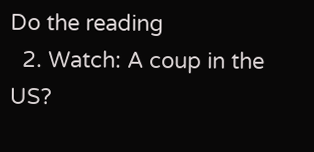Do the reading
  2. Watch: A coup in the US?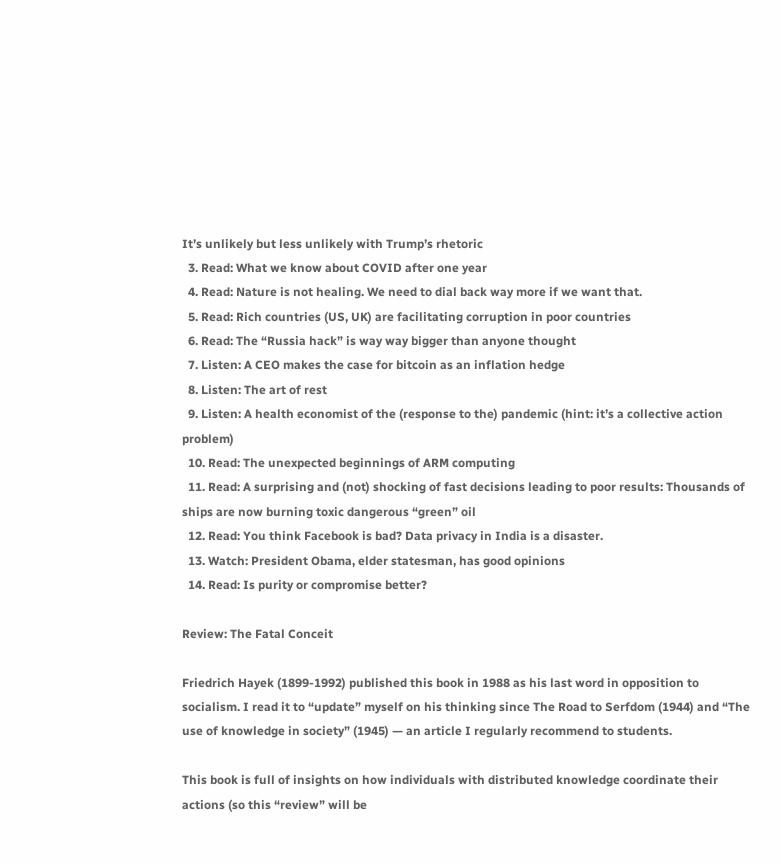It’s unlikely but less unlikely with Trump’s rhetoric
  3. Read: What we know about COVID after one year
  4. Read: Nature is not healing. We need to dial back way more if we want that.
  5. Read: Rich countries (US, UK) are facilitating corruption in poor countries
  6. Read: The “Russia hack” is way way bigger than anyone thought
  7. Listen: A CEO makes the case for bitcoin as an inflation hedge
  8. Listen: The art of rest
  9. Listen: A health economist of the (response to the) pandemic (hint: it’s a collective action problem)
  10. Read: The unexpected beginnings of ARM computing
  11. Read: A surprising and (not) shocking of fast decisions leading to poor results: Thousands of ships are now burning toxic dangerous “green” oil
  12. Read: You think Facebook is bad? Data privacy in India is a disaster.
  13. Watch: President Obama, elder statesman, has good opinions
  14. Read: Is purity or compromise better?

Review: The Fatal Conceit

Friedrich Hayek (1899-1992) published this book in 1988 as his last word in opposition to socialism. I read it to “update” myself on his thinking since The Road to Serfdom (1944) and “The use of knowledge in society” (1945) — an article I regularly recommend to students.

This book is full of insights on how individuals with distributed knowledge coordinate their actions (so this “review” will be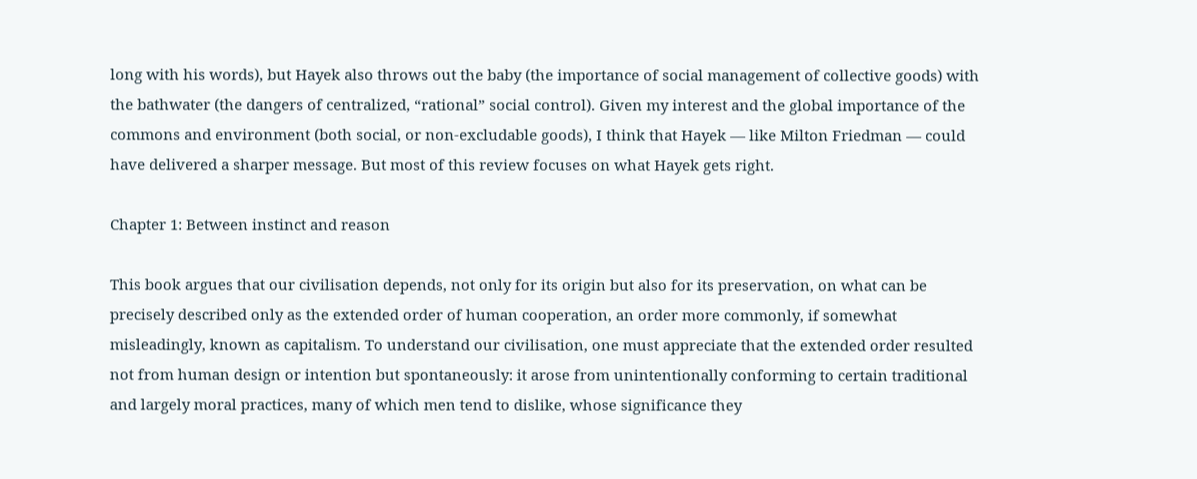long with his words), but Hayek also throws out the baby (the importance of social management of collective goods) with the bathwater (the dangers of centralized, “rational” social control). Given my interest and the global importance of the commons and environment (both social, or non-excludable goods), I think that Hayek — like Milton Friedman — could have delivered a sharper message. But most of this review focuses on what Hayek gets right.

Chapter 1: Between instinct and reason

This book argues that our civilisation depends, not only for its origin but also for its preservation, on what can be precisely described only as the extended order of human cooperation, an order more commonly, if somewhat misleadingly, known as capitalism. To understand our civilisation, one must appreciate that the extended order resulted not from human design or intention but spontaneously: it arose from unintentionally conforming to certain traditional and largely moral practices, many of which men tend to dislike, whose significance they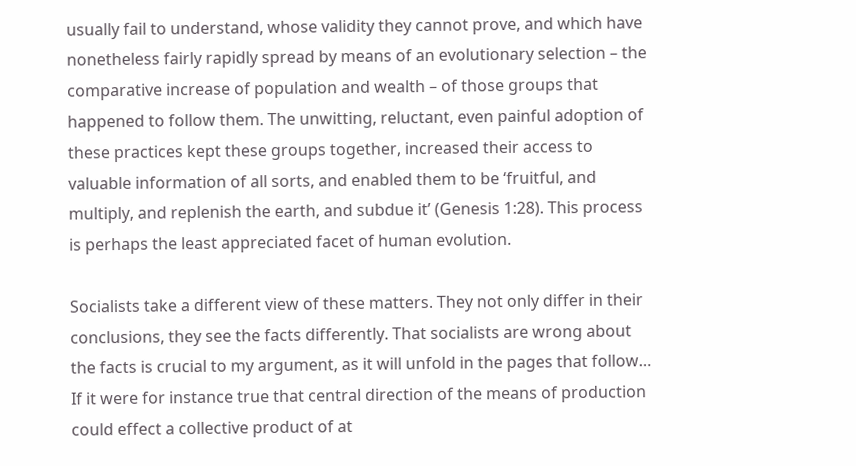usually fail to understand, whose validity they cannot prove, and which have nonetheless fairly rapidly spread by means of an evolutionary selection – the comparative increase of population and wealth – of those groups that happened to follow them. The unwitting, reluctant, even painful adoption of these practices kept these groups together, increased their access to valuable information of all sorts, and enabled them to be ‘fruitful, and multiply, and replenish the earth, and subdue it’ (Genesis 1:28). This process is perhaps the least appreciated facet of human evolution.

Socialists take a different view of these matters. They not only differ in their conclusions, they see the facts differently. That socialists are wrong about the facts is crucial to my argument, as it will unfold in the pages that follow… If it were for instance true that central direction of the means of production could effect a collective product of at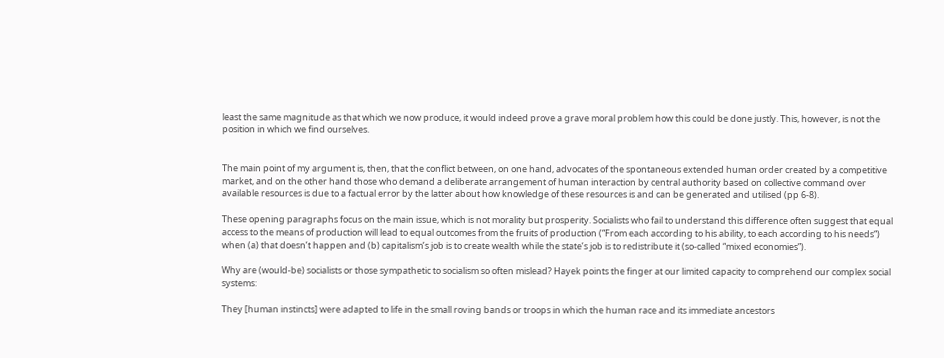least the same magnitude as that which we now produce, it would indeed prove a grave moral problem how this could be done justly. This, however, is not the position in which we find ourselves.


The main point of my argument is, then, that the conflict between, on one hand, advocates of the spontaneous extended human order created by a competitive market, and on the other hand those who demand a deliberate arrangement of human interaction by central authority based on collective command over available resources is due to a factual error by the latter about how knowledge of these resources is and can be generated and utilised (pp 6-8).

These opening paragraphs focus on the main issue, which is not morality but prosperity. Socialists who fail to understand this difference often suggest that equal access to the means of production will lead to equal outcomes from the fruits of production (“From each according to his ability, to each according to his needs“) when (a) that doesn’t happen and (b) capitalism’s job is to create wealth while the state’s job is to redistribute it (so-called “mixed economies”).

Why are (would-be) socialists or those sympathetic to socialism so often mislead? Hayek points the finger at our limited capacity to comprehend our complex social systems:

They [human instincts] were adapted to life in the small roving bands or troops in which the human race and its immediate ancestors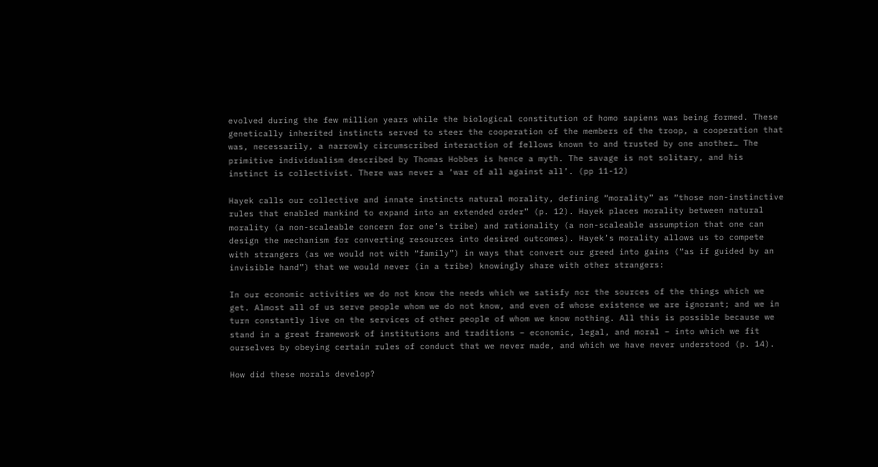evolved during the few million years while the biological constitution of homo sapiens was being formed. These genetically inherited instincts served to steer the cooperation of the members of the troop, a cooperation that was, necessarily, a narrowly circumscribed interaction of fellows known to and trusted by one another… The primitive individualism described by Thomas Hobbes is hence a myth. The savage is not solitary, and his instinct is collectivist. There was never a ‘war of all against all’. (pp 11-12)

Hayek calls our collective and innate instincts natural morality, defining “morality” as “those non-instinctive rules that enabled mankind to expand into an extended order” (p. 12). Hayek places morality between natural morality (a non-scaleable concern for one’s tribe) and rationality (a non-scaleable assumption that one can design the mechanism for converting resources into desired outcomes). Hayek’s morality allows us to compete with strangers (as we would not with “family”) in ways that convert our greed into gains (“as if guided by an invisible hand”) that we would never (in a tribe) knowingly share with other strangers:

In our economic activities we do not know the needs which we satisfy nor the sources of the things which we get. Almost all of us serve people whom we do not know, and even of whose existence we are ignorant; and we in turn constantly live on the services of other people of whom we know nothing. All this is possible because we stand in a great framework of institutions and traditions – economic, legal, and moral – into which we fit ourselves by obeying certain rules of conduct that we never made, and which we have never understood (p. 14).

How did these morals develop?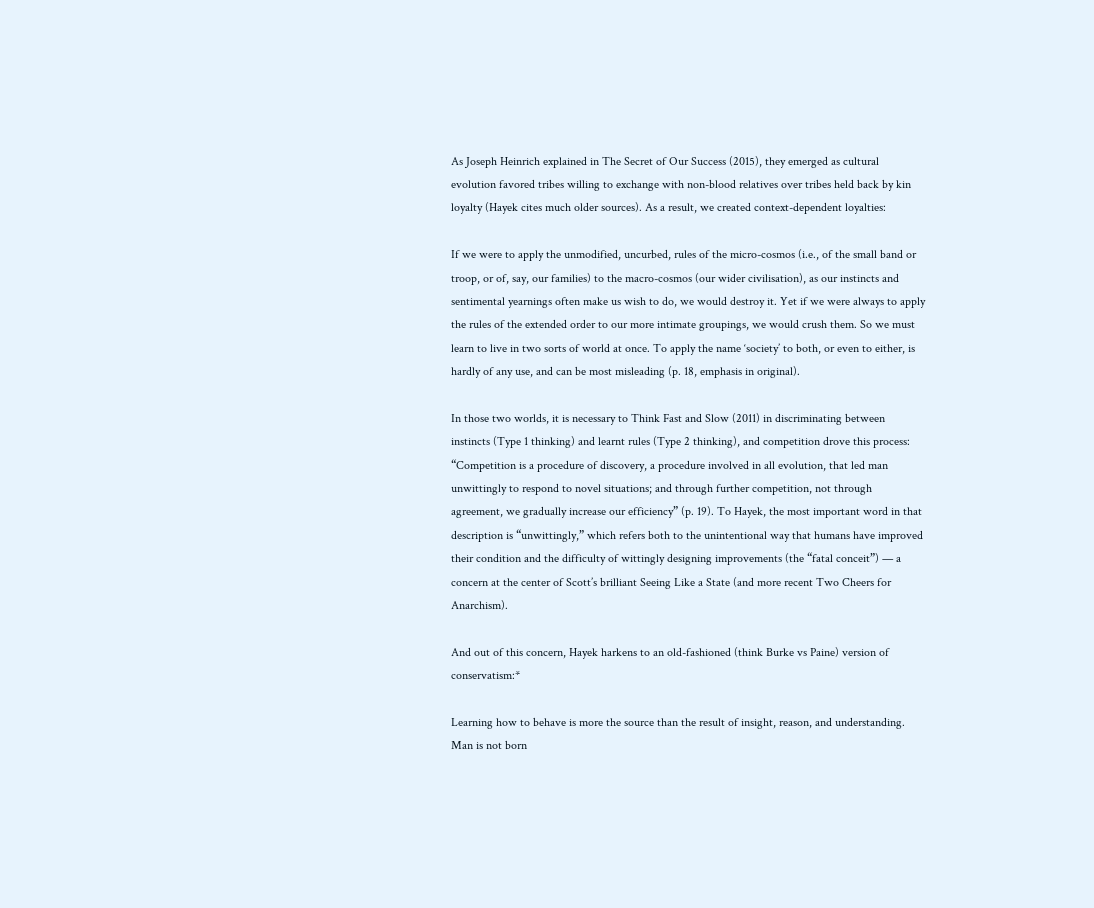As Joseph Heinrich explained in The Secret of Our Success (2015), they emerged as cultural evolution favored tribes willing to exchange with non-blood relatives over tribes held back by kin loyalty (Hayek cites much older sources). As a result, we created context-dependent loyalties:

If we were to apply the unmodified, uncurbed, rules of the micro-cosmos (i.e., of the small band or troop, or of, say, our families) to the macro-cosmos (our wider civilisation), as our instincts and sentimental yearnings often make us wish to do, we would destroy it. Yet if we were always to apply the rules of the extended order to our more intimate groupings, we would crush them. So we must learn to live in two sorts of world at once. To apply the name ‘society’ to both, or even to either, is hardly of any use, and can be most misleading (p. 18, emphasis in original).

In those two worlds, it is necessary to Think Fast and Slow (2011) in discriminating between instincts (Type 1 thinking) and learnt rules (Type 2 thinking), and competition drove this process: “Competition is a procedure of discovery, a procedure involved in all evolution, that led man unwittingly to respond to novel situations; and through further competition, not through agreement, we gradually increase our efficiency” (p. 19). To Hayek, the most important word in that description is “unwittingly,” which refers both to the unintentional way that humans have improved their condition and the difficulty of wittingly designing improvements (the “fatal conceit”) — a concern at the center of Scott’s brilliant Seeing Like a State (and more recent Two Cheers for Anarchism).

And out of this concern, Hayek harkens to an old-fashioned (think Burke vs Paine) version of conservatism:*

Learning how to behave is more the source than the result of insight, reason, and understanding. Man is not born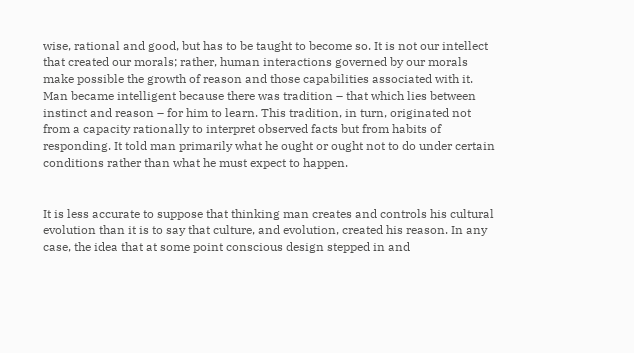wise, rational and good, but has to be taught to become so. It is not our intellect that created our morals; rather, human interactions governed by our morals make possible the growth of reason and those capabilities associated with it. Man became intelligent because there was tradition – that which lies between instinct and reason – for him to learn. This tradition, in turn, originated not from a capacity rationally to interpret observed facts but from habits of responding. It told man primarily what he ought or ought not to do under certain conditions rather than what he must expect to happen.


It is less accurate to suppose that thinking man creates and controls his cultural evolution than it is to say that culture, and evolution, created his reason. In any case, the idea that at some point conscious design stepped in and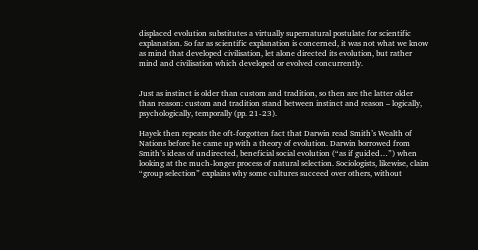displaced evolution substitutes a virtually supernatural postulate for scientific explanation. So far as scientific explanation is concerned, it was not what we know as mind that developed civilisation, let alone directed its evolution, but rather mind and civilisation which developed or evolved concurrently.


Just as instinct is older than custom and tradition, so then are the latter older than reason: custom and tradition stand between instinct and reason – logically, psychologically, temporally (pp. 21-23).

Hayek then repeats the oft-forgotten fact that Darwin read Smith’s Wealth of Nations before he came up with a theory of evolution. Darwin borrowed from Smith’s ideas of undirected, beneficial social evolution (“as if guided…”) when looking at the much-longer process of natural selection. Sociologists, likewise, claim “group selection” explains why some cultures succeed over others, without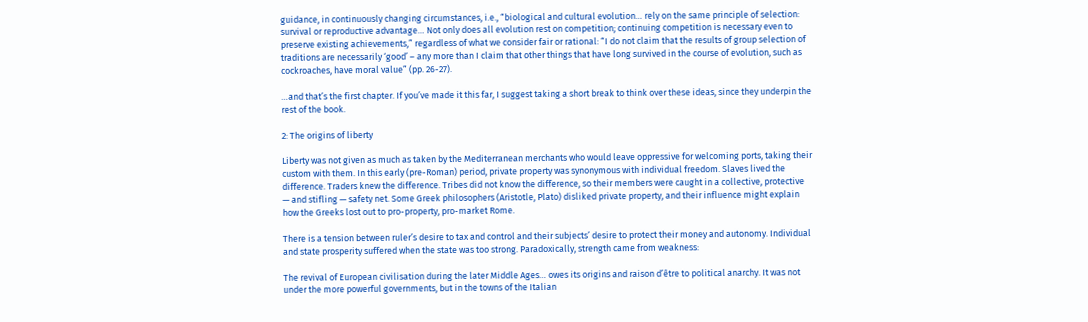guidance, in continuously changing circumstances, i.e., “biological and cultural evolution… rely on the same principle of selection: survival or reproductive advantage… Not only does all evolution rest on competition; continuing competition is necessary even to preserve existing achievements,” regardless of what we consider fair or rational: “I do not claim that the results of group selection of traditions are necessarily ‘good’ – any more than I claim that other things that have long survived in the course of evolution, such as cockroaches, have moral value” (pp. 26-27).

…and that’s the first chapter. If you’ve made it this far, I suggest taking a short break to think over these ideas, since they underpin the rest of the book.

2: The origins of liberty

Liberty was not given as much as taken by the Mediterranean merchants who would leave oppressive for welcoming ports, taking their custom with them. In this early (pre-Roman) period, private property was synonymous with individual freedom. Slaves lived the difference. Traders knew the difference. Tribes did not know the difference, so their members were caught in a collective, protective — and stifling — safety net. Some Greek philosophers (Aristotle, Plato) disliked private property, and their influence might explain how the Greeks lost out to pro-property, pro-market Rome.

There is a tension between ruler’s desire to tax and control and their subjects’ desire to protect their money and autonomy. Individual and state prosperity suffered when the state was too strong. Paradoxically, strength came from weakness:

The revival of European civilisation during the later Middle Ages… owes its origins and raison d’être to political anarchy. It was not under the more powerful governments, but in the towns of the Italian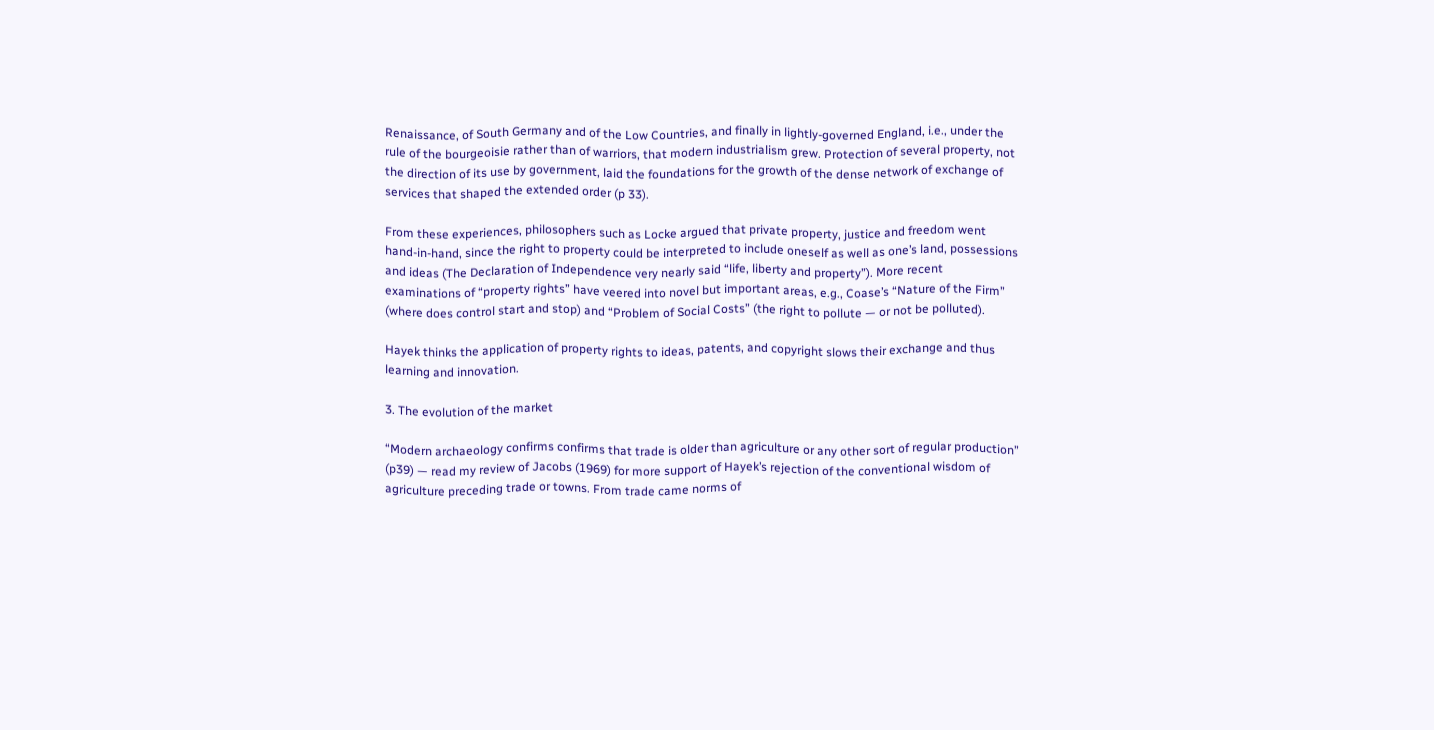Renaissance, of South Germany and of the Low Countries, and finally in lightly-governed England, i.e., under the rule of the bourgeoisie rather than of warriors, that modern industrialism grew. Protection of several property, not the direction of its use by government, laid the foundations for the growth of the dense network of exchange of services that shaped the extended order (p 33).

From these experiences, philosophers such as Locke argued that private property, justice and freedom went hand-in-hand, since the right to property could be interpreted to include oneself as well as one’s land, possessions and ideas (The Declaration of Independence very nearly said “life, liberty and property”). More recent examinations of “property rights” have veered into novel but important areas, e.g., Coase’s “Nature of the Firm” (where does control start and stop) and “Problem of Social Costs” (the right to pollute — or not be polluted).

Hayek thinks the application of property rights to ideas, patents, and copyright slows their exchange and thus learning and innovation.

3. The evolution of the market

“Modern archaeology confirms confirms that trade is older than agriculture or any other sort of regular production” (p39) — read my review of Jacobs (1969) for more support of Hayek’s rejection of the conventional wisdom of agriculture preceding trade or towns. From trade came norms of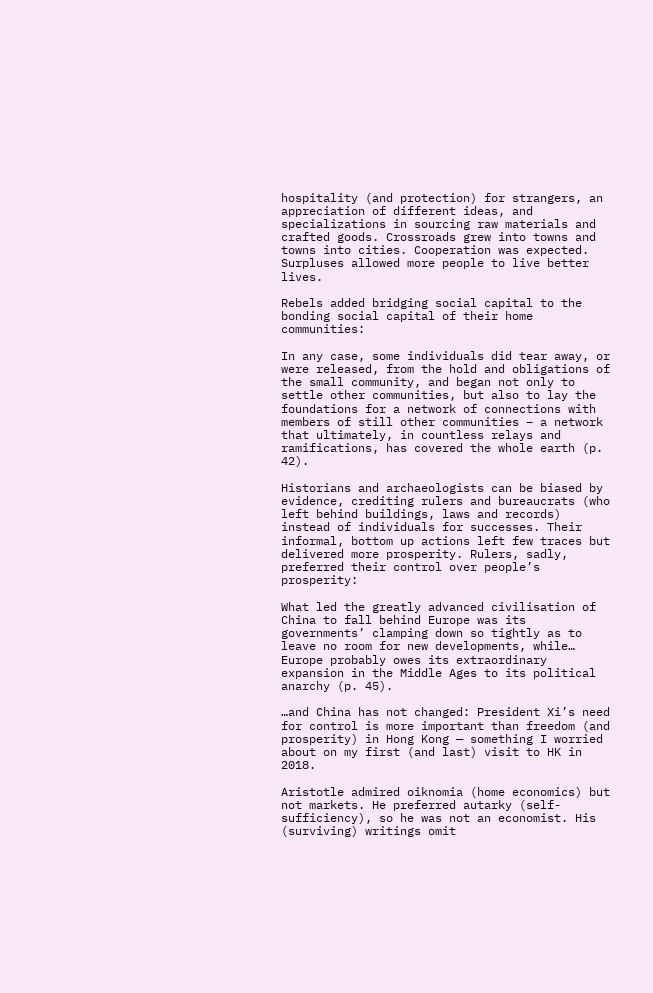hospitality (and protection) for strangers, an appreciation of different ideas, and specializations in sourcing raw materials and crafted goods. Crossroads grew into towns and towns into cities. Cooperation was expected. Surpluses allowed more people to live better lives.

Rebels added bridging social capital to the bonding social capital of their home communities:

In any case, some individuals did tear away, or were released, from the hold and obligations of the small community, and began not only to settle other communities, but also to lay the foundations for a network of connections with members of still other communities – a network that ultimately, in countless relays and ramifications, has covered the whole earth (p. 42).

Historians and archaeologists can be biased by evidence, crediting rulers and bureaucrats (who left behind buildings, laws and records) instead of individuals for successes. Their informal, bottom up actions left few traces but delivered more prosperity. Rulers, sadly, preferred their control over people’s prosperity:

What led the greatly advanced civilisation of China to fall behind Europe was its governments’ clamping down so tightly as to leave no room for new developments, while… Europe probably owes its extraordinary expansion in the Middle Ages to its political anarchy (p. 45).

…and China has not changed: President Xi’s need for control is more important than freedom (and prosperity) in Hong Kong — something I worried about on my first (and last) visit to HK in 2018.

Aristotle admired oiknomia (home economics) but not markets. He preferred autarky (self-sufficiency), so he was not an economist. His (surviving) writings omit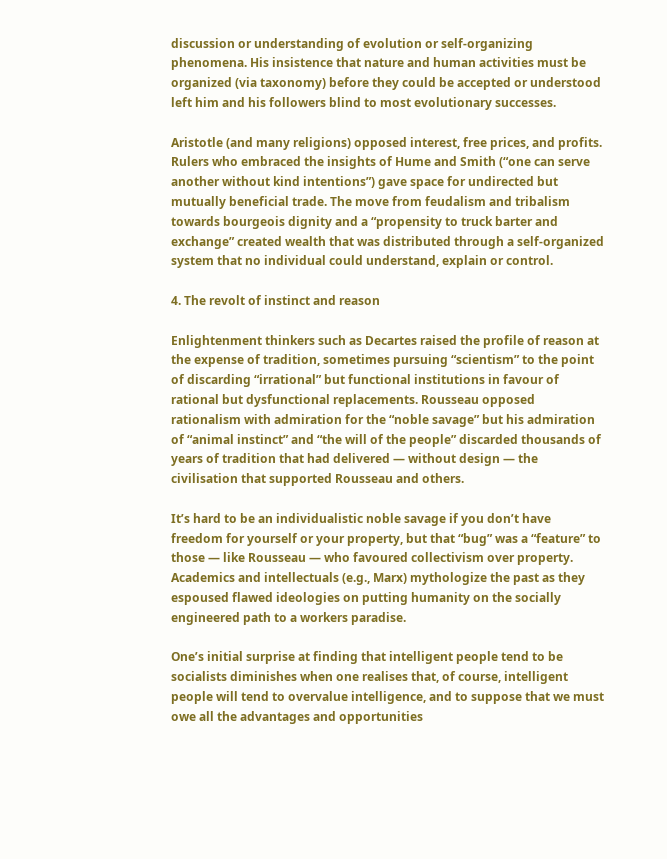discussion or understanding of evolution or self-organizing phenomena. His insistence that nature and human activities must be organized (via taxonomy) before they could be accepted or understood left him and his followers blind to most evolutionary successes.

Aristotle (and many religions) opposed interest, free prices, and profits. Rulers who embraced the insights of Hume and Smith (“one can serve another without kind intentions”) gave space for undirected but mutually beneficial trade. The move from feudalism and tribalism towards bourgeois dignity and a “propensity to truck barter and exchange” created wealth that was distributed through a self-organized system that no individual could understand, explain or control.

4. The revolt of instinct and reason

Enlightenment thinkers such as Decartes raised the profile of reason at the expense of tradition, sometimes pursuing “scientism” to the point of discarding “irrational” but functional institutions in favour of rational but dysfunctional replacements. Rousseau opposed rationalism with admiration for the “noble savage” but his admiration of “animal instinct” and “the will of the people” discarded thousands of years of tradition that had delivered — without design — the civilisation that supported Rousseau and others.

It’s hard to be an individualistic noble savage if you don’t have freedom for yourself or your property, but that “bug” was a “feature” to those — like Rousseau — who favoured collectivism over property. Academics and intellectuals (e.g., Marx) mythologize the past as they espoused flawed ideologies on putting humanity on the socially engineered path to a workers paradise.

One’s initial surprise at finding that intelligent people tend to be socialists diminishes when one realises that, of course, intelligent people will tend to overvalue intelligence, and to suppose that we must owe all the advantages and opportunities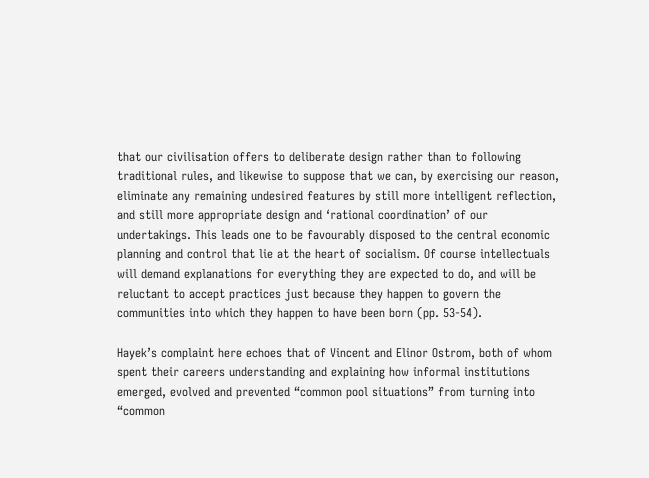that our civilisation offers to deliberate design rather than to following traditional rules, and likewise to suppose that we can, by exercising our reason, eliminate any remaining undesired features by still more intelligent reflection, and still more appropriate design and ‘rational coordination’ of our undertakings. This leads one to be favourably disposed to the central economic planning and control that lie at the heart of socialism. Of course intellectuals will demand explanations for everything they are expected to do, and will be reluctant to accept practices just because they happen to govern the communities into which they happen to have been born (pp. 53-54).

Hayek’s complaint here echoes that of Vincent and Elinor Ostrom, both of whom spent their careers understanding and explaining how informal institutions emerged, evolved and prevented “common pool situations” from turning into “common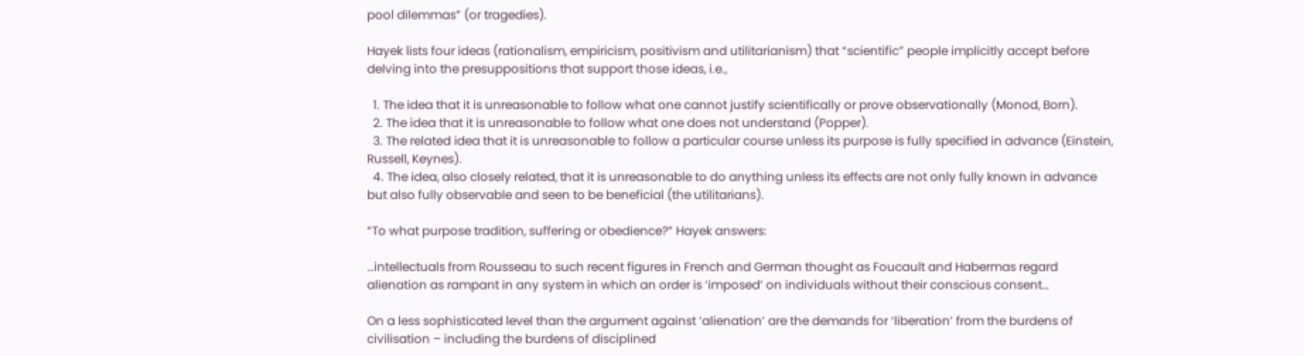pool dilemmas” (or tragedies).

Hayek lists four ideas (rationalism, empiricism, positivism and utilitarianism) that “scientific” people implicitly accept before delving into the presuppositions that support those ideas, i.e.,

  1. The idea that it is unreasonable to follow what one cannot justify scientifically or prove observationally (Monod, Born).
  2. The idea that it is unreasonable to follow what one does not understand (Popper).
  3. The related idea that it is unreasonable to follow a particular course unless its purpose is fully specified in advance (Einstein, Russell, Keynes).
  4. The idea, also closely related, that it is unreasonable to do anything unless its effects are not only fully known in advance but also fully observable and seen to be beneficial (the utilitarians).

“To what purpose tradition, suffering or obedience?” Hayek answers:

…intellectuals from Rousseau to such recent figures in French and German thought as Foucault and Habermas regard alienation as rampant in any system in which an order is ‘imposed’ on individuals without their conscious consent…

On a less sophisticated level than the argument against ‘alienation’ are the demands for ‘liberation’ from the burdens of civilisation – including the burdens of disciplined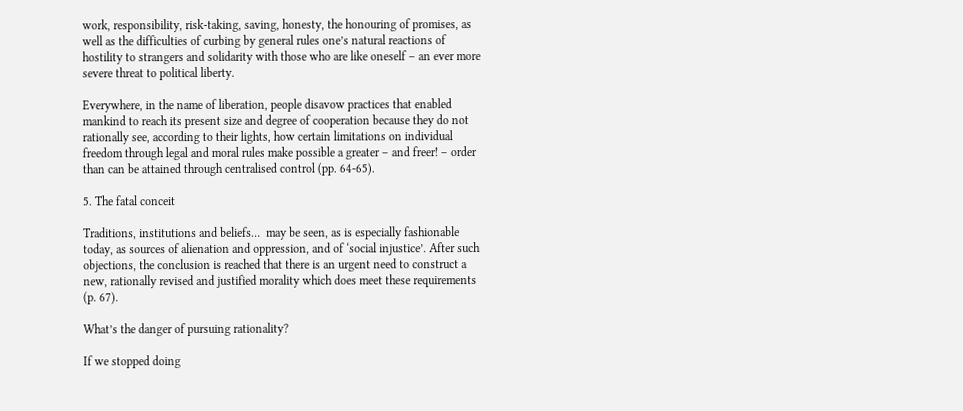work, responsibility, risk-taking, saving, honesty, the honouring of promises, as well as the difficulties of curbing by general rules one’s natural reactions of hostility to strangers and solidarity with those who are like oneself – an ever more severe threat to political liberty.

Everywhere, in the name of liberation, people disavow practices that enabled mankind to reach its present size and degree of cooperation because they do not rationally see, according to their lights, how certain limitations on individual freedom through legal and moral rules make possible a greater – and freer! – order than can be attained through centralised control (pp. 64-65).

5. The fatal conceit

Traditions, institutions and beliefs…  may be seen, as is especially fashionable today, as sources of alienation and oppression, and of ‘social injustice’. After such objections, the conclusion is reached that there is an urgent need to construct a new, rationally revised and justified morality which does meet these requirements (p. 67).

What’s the danger of pursuing rationality?

If we stopped doing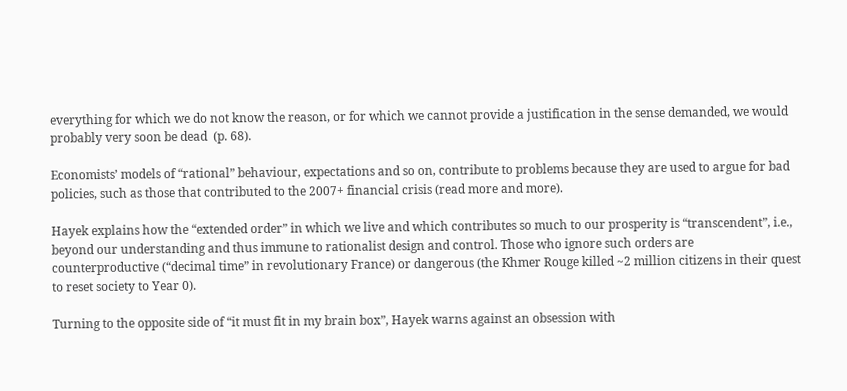everything for which we do not know the reason, or for which we cannot provide a justification in the sense demanded, we would probably very soon be dead  (p. 68).

Economists’ models of “rational” behaviour, expectations and so on, contribute to problems because they are used to argue for bad policies, such as those that contributed to the 2007+ financial crisis (read more and more).

Hayek explains how the “extended order” in which we live and which contributes so much to our prosperity is “transcendent”, i.e., beyond our understanding and thus immune to rationalist design and control. Those who ignore such orders are counterproductive (“decimal time” in revolutionary France) or dangerous (the Khmer Rouge killed ~2 million citizens in their quest to reset society to Year 0).

Turning to the opposite side of “it must fit in my brain box”, Hayek warns against an obsession with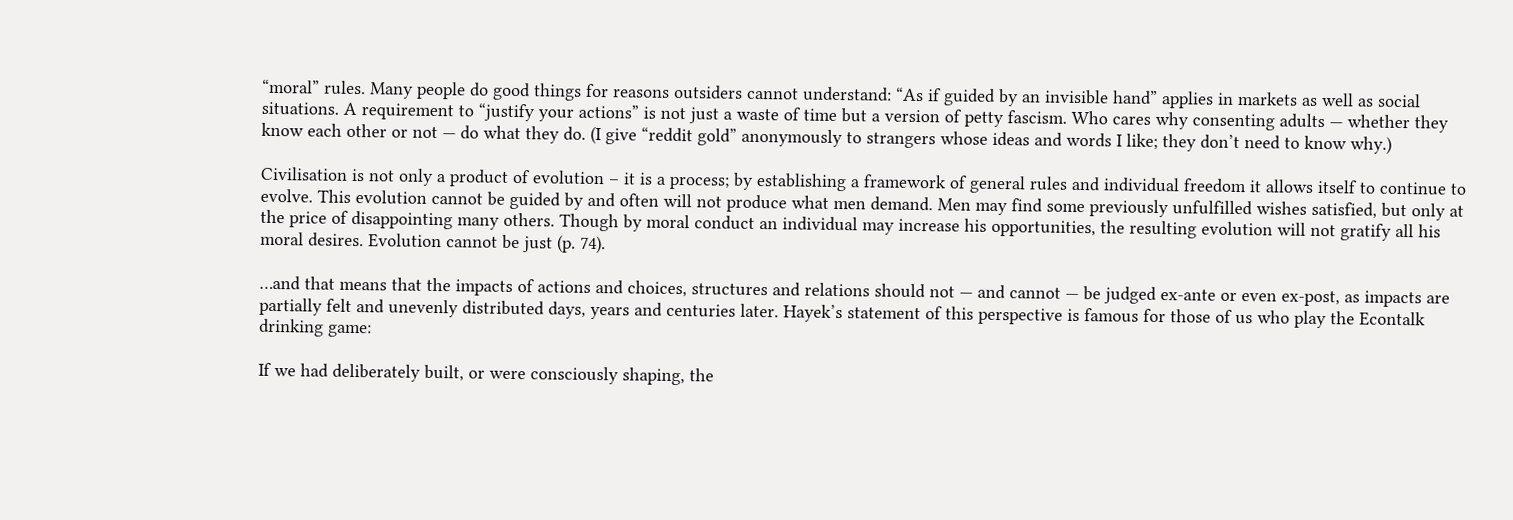“moral” rules. Many people do good things for reasons outsiders cannot understand: “As if guided by an invisible hand” applies in markets as well as social situations. A requirement to “justify your actions” is not just a waste of time but a version of petty fascism. Who cares why consenting adults — whether they know each other or not — do what they do. (I give “reddit gold” anonymously to strangers whose ideas and words I like; they don’t need to know why.)

Civilisation is not only a product of evolution – it is a process; by establishing a framework of general rules and individual freedom it allows itself to continue to evolve. This evolution cannot be guided by and often will not produce what men demand. Men may find some previously unfulfilled wishes satisfied, but only at the price of disappointing many others. Though by moral conduct an individual may increase his opportunities, the resulting evolution will not gratify all his moral desires. Evolution cannot be just (p. 74).

…and that means that the impacts of actions and choices, structures and relations should not — and cannot — be judged ex-ante or even ex-post, as impacts are partially felt and unevenly distributed days, years and centuries later. Hayek’s statement of this perspective is famous for those of us who play the Econtalk drinking game:

If we had deliberately built, or were consciously shaping, the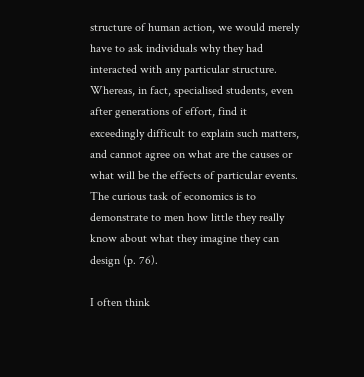structure of human action, we would merely have to ask individuals why they had interacted with any particular structure. Whereas, in fact, specialised students, even after generations of effort, find it exceedingly difficult to explain such matters, and cannot agree on what are the causes or what will be the effects of particular events. The curious task of economics is to demonstrate to men how little they really know about what they imagine they can design (p. 76).

I often think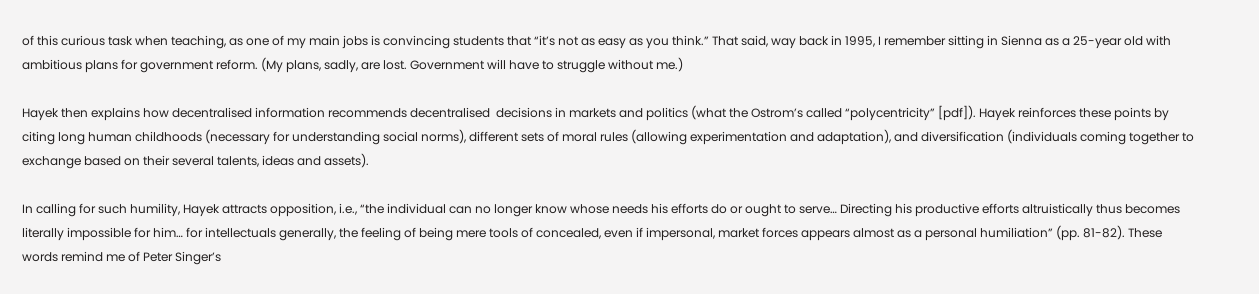of this curious task when teaching, as one of my main jobs is convincing students that “it’s not as easy as you think.” That said, way back in 1995, I remember sitting in Sienna as a 25-year old with ambitious plans for government reform. (My plans, sadly, are lost. Government will have to struggle without me.)

Hayek then explains how decentralised information recommends decentralised  decisions in markets and politics (what the Ostrom’s called “polycentricity” [pdf]). Hayek reinforces these points by citing long human childhoods (necessary for understanding social norms), different sets of moral rules (allowing experimentation and adaptation), and diversification (individuals coming together to exchange based on their several talents, ideas and assets).

In calling for such humility, Hayek attracts opposition, i.e., “the individual can no longer know whose needs his efforts do or ought to serve… Directing his productive efforts altruistically thus becomes literally impossible for him… for intellectuals generally, the feeling of being mere tools of concealed, even if impersonal, market forces appears almost as a personal humiliation” (pp. 81-82). These words remind me of Peter Singer’s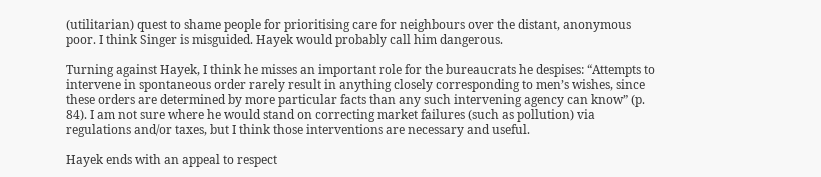(utilitarian) quest to shame people for prioritising care for neighbours over the distant, anonymous poor. I think Singer is misguided. Hayek would probably call him dangerous.

Turning against Hayek, I think he misses an important role for the bureaucrats he despises: “Attempts to intervene in spontaneous order rarely result in anything closely corresponding to men’s wishes, since these orders are determined by more particular facts than any such intervening agency can know” (p. 84). I am not sure where he would stand on correcting market failures (such as pollution) via regulations and/or taxes, but I think those interventions are necessary and useful.

Hayek ends with an appeal to respect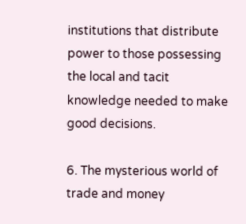institutions that distribute power to those possessing the local and tacit knowledge needed to make good decisions.

6. The mysterious world of trade and money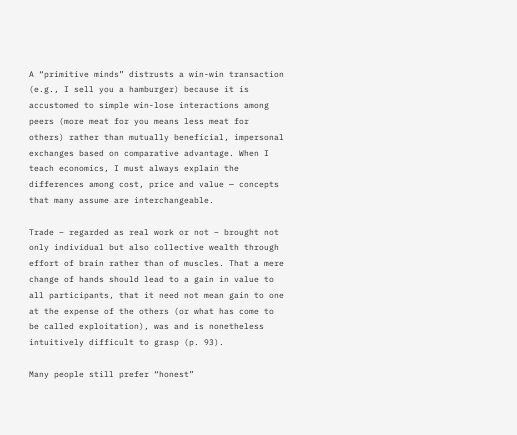A “primitive minds” distrusts a win-win transaction (e.g., I sell you a hamburger) because it is accustomed to simple win-lose interactions among peers (more meat for you means less meat for others) rather than mutually beneficial, impersonal exchanges based on comparative advantage. When I teach economics, I must always explain the differences among cost, price and value — concepts that many assume are interchangeable.

Trade – regarded as real work or not – brought not only individual but also collective wealth through effort of brain rather than of muscles. That a mere change of hands should lead to a gain in value to all participants, that it need not mean gain to one at the expense of the others (or what has come to be called exploitation), was and is nonetheless intuitively difficult to grasp (p. 93).

Many people still prefer “honest”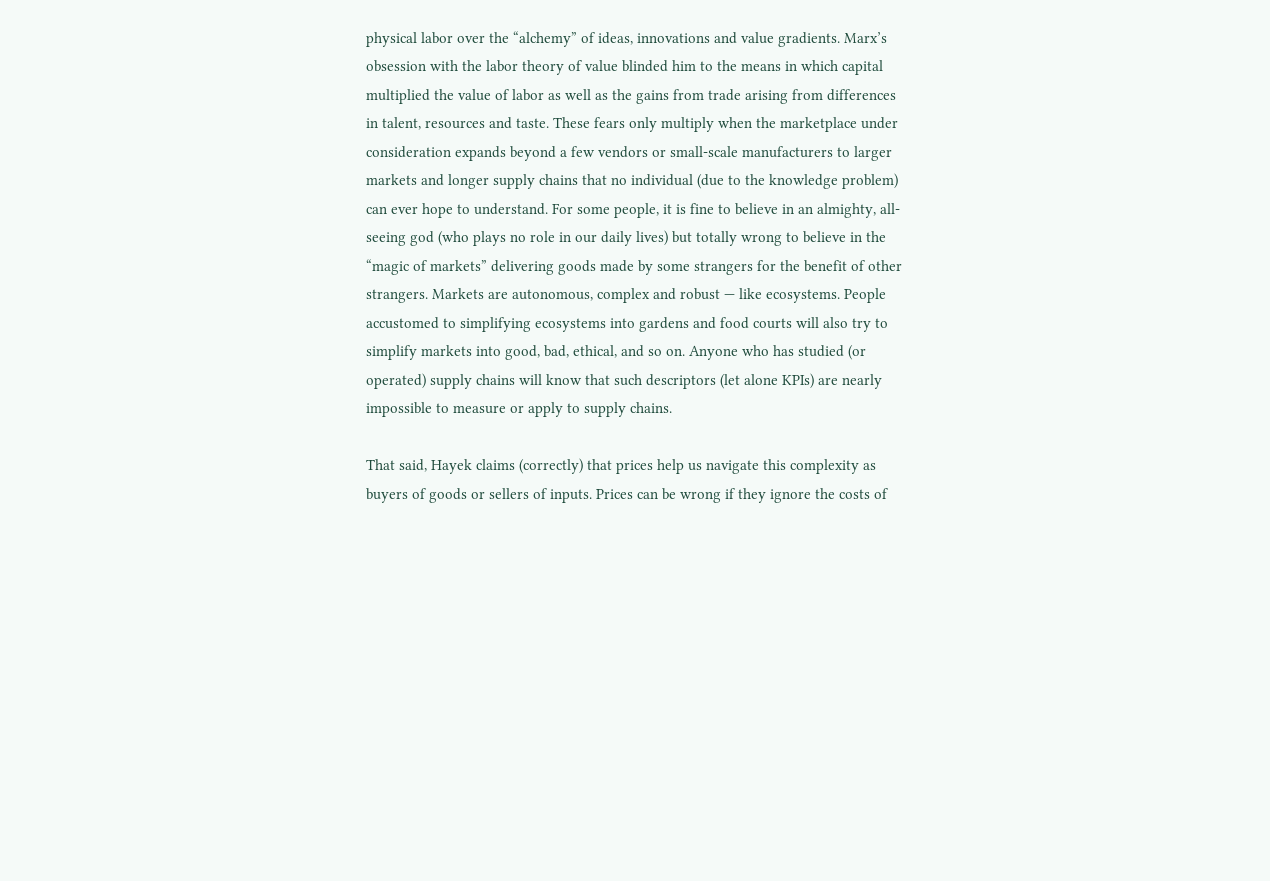physical labor over the “alchemy” of ideas, innovations and value gradients. Marx’s obsession with the labor theory of value blinded him to the means in which capital multiplied the value of labor as well as the gains from trade arising from differences in talent, resources and taste. These fears only multiply when the marketplace under consideration expands beyond a few vendors or small-scale manufacturers to larger markets and longer supply chains that no individual (due to the knowledge problem) can ever hope to understand. For some people, it is fine to believe in an almighty, all-seeing god (who plays no role in our daily lives) but totally wrong to believe in the “magic of markets” delivering goods made by some strangers for the benefit of other strangers. Markets are autonomous, complex and robust — like ecosystems. People accustomed to simplifying ecosystems into gardens and food courts will also try to simplify markets into good, bad, ethical, and so on. Anyone who has studied (or operated) supply chains will know that such descriptors (let alone KPIs) are nearly impossible to measure or apply to supply chains.

That said, Hayek claims (correctly) that prices help us navigate this complexity as buyers of goods or sellers of inputs. Prices can be wrong if they ignore the costs of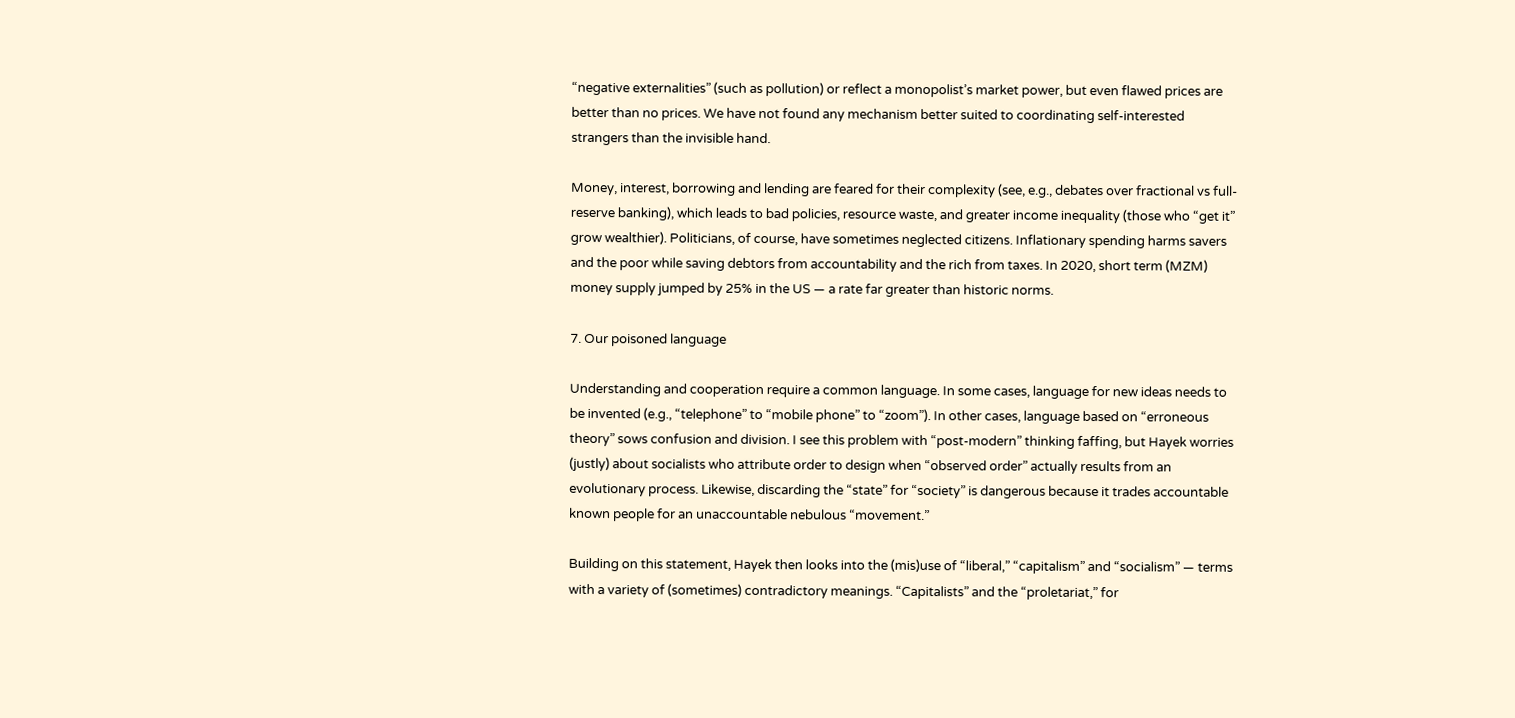“negative externalities” (such as pollution) or reflect a monopolist’s market power, but even flawed prices are better than no prices. We have not found any mechanism better suited to coordinating self-interested strangers than the invisible hand.

Money, interest, borrowing and lending are feared for their complexity (see, e.g., debates over fractional vs full-reserve banking), which leads to bad policies, resource waste, and greater income inequality (those who “get it” grow wealthier). Politicians, of course, have sometimes neglected citizens. Inflationary spending harms savers and the poor while saving debtors from accountability and the rich from taxes. In 2020, short term (MZM) money supply jumped by 25% in the US — a rate far greater than historic norms.

7. Our poisoned language

Understanding and cooperation require a common language. In some cases, language for new ideas needs to be invented (e.g., “telephone” to “mobile phone” to “zoom”). In other cases, language based on “erroneous theory” sows confusion and division. I see this problem with “post-modern” thinking faffing, but Hayek worries (justly) about socialists who attribute order to design when “observed order” actually results from an evolutionary process. Likewise, discarding the “state” for “society” is dangerous because it trades accountable known people for an unaccountable nebulous “movement.”

Building on this statement, Hayek then looks into the (mis)use of “liberal,” “capitalism” and “socialism” — terms with a variety of (sometimes) contradictory meanings. “Capitalists” and the “proletariat,” for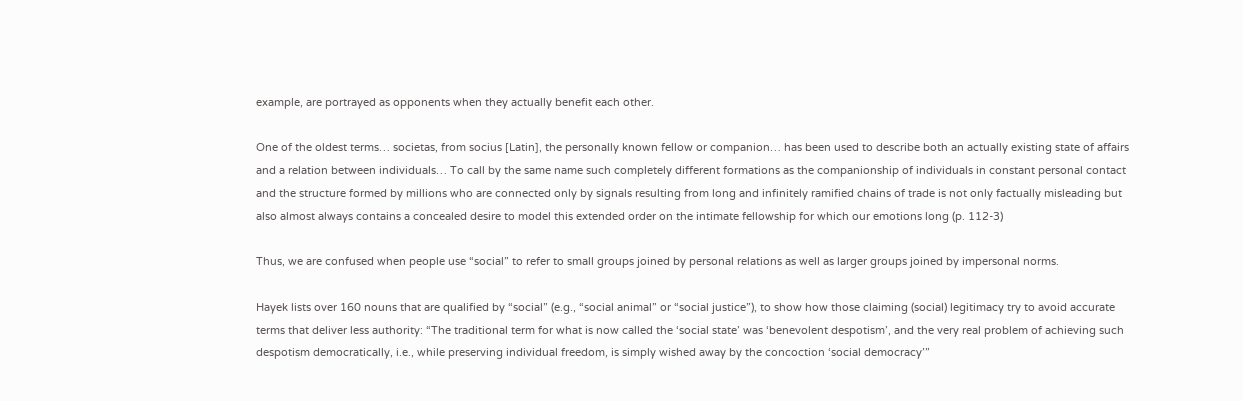example, are portrayed as opponents when they actually benefit each other.

One of the oldest terms… societas, from socius [Latin], the personally known fellow or companion… has been used to describe both an actually existing state of affairs and a relation between individuals… To call by the same name such completely different formations as the companionship of individuals in constant personal contact and the structure formed by millions who are connected only by signals resulting from long and infinitely ramified chains of trade is not only factually misleading but also almost always contains a concealed desire to model this extended order on the intimate fellowship for which our emotions long (p. 112-3)

Thus, we are confused when people use “social” to refer to small groups joined by personal relations as well as larger groups joined by impersonal norms.

Hayek lists over 160 nouns that are qualified by “social” (e.g., “social animal” or “social justice”), to show how those claiming (social) legitimacy try to avoid accurate terms that deliver less authority: “The traditional term for what is now called the ‘social state’ was ‘benevolent despotism’, and the very real problem of achieving such despotism democratically, i.e., while preserving individual freedom, is simply wished away by the concoction ‘social democracy’”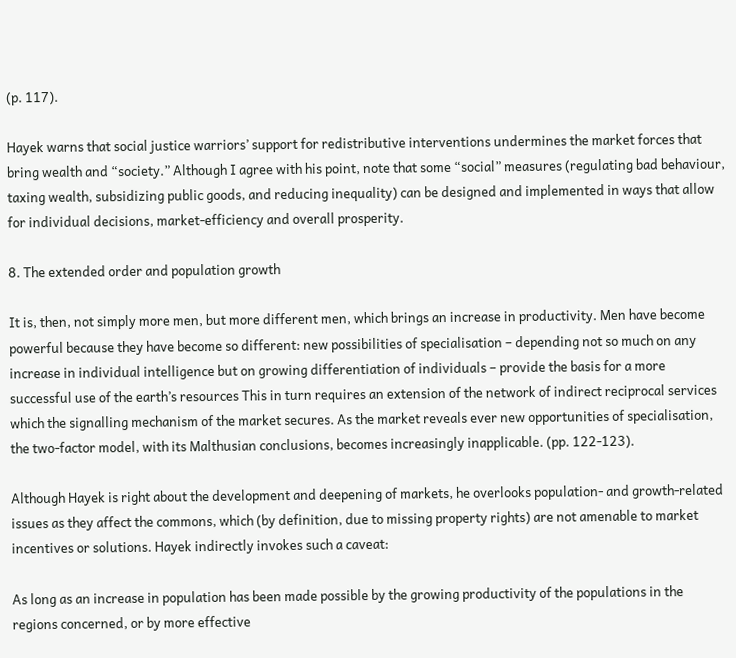(p. 117).

Hayek warns that social justice warriors’ support for redistributive interventions undermines the market forces that bring wealth and “society.” Although I agree with his point, note that some “social” measures (regulating bad behaviour, taxing wealth, subsidizing public goods, and reducing inequality) can be designed and implemented in ways that allow for individual decisions, market-efficiency and overall prosperity.

8. The extended order and population growth

It is, then, not simply more men, but more different men, which brings an increase in productivity. Men have become powerful because they have become so different: new possibilities of specialisation – depending not so much on any increase in individual intelligence but on growing differentiation of individuals – provide the basis for a more successful use of the earth’s resources This in turn requires an extension of the network of indirect reciprocal services which the signalling mechanism of the market secures. As the market reveals ever new opportunities of specialisation, the two-factor model, with its Malthusian conclusions, becomes increasingly inapplicable. (pp. 122-123).

Although Hayek is right about the development and deepening of markets, he overlooks population- and growth-related issues as they affect the commons, which (by definition, due to missing property rights) are not amenable to market incentives or solutions. Hayek indirectly invokes such a caveat:

As long as an increase in population has been made possible by the growing productivity of the populations in the regions concerned, or by more effective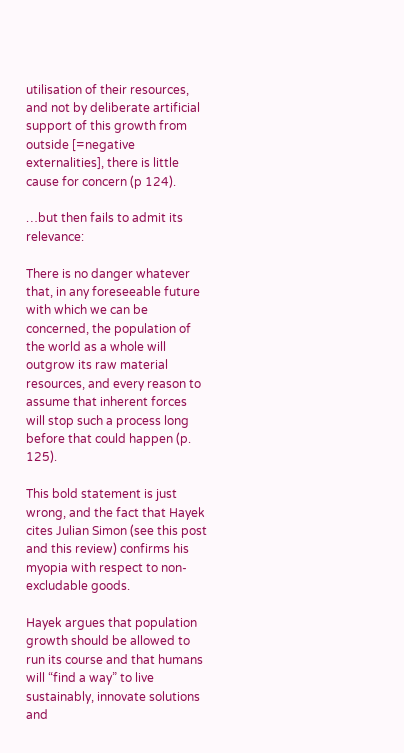utilisation of their resources, and not by deliberate artificial support of this growth from outside [=negative externalities], there is little cause for concern (p 124).

…but then fails to admit its relevance:

There is no danger whatever that, in any foreseeable future with which we can be concerned, the population of the world as a whole will outgrow its raw material resources, and every reason to assume that inherent forces will stop such a process long before that could happen (p. 125).

This bold statement is just wrong, and the fact that Hayek cites Julian Simon (see this post and this review) confirms his myopia with respect to non-excludable goods.

Hayek argues that population growth should be allowed to run its course and that humans will “find a way” to live sustainably, innovate solutions and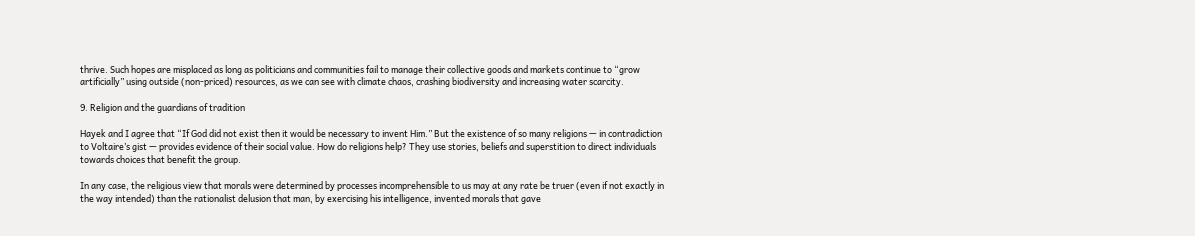thrive. Such hopes are misplaced as long as politicians and communities fail to manage their collective goods and markets continue to “grow artificially” using outside (non-priced) resources, as we can see with climate chaos, crashing biodiversity and increasing water scarcity.

9. Religion and the guardians of tradition

Hayek and I agree that “If God did not exist then it would be necessary to invent Him.” But the existence of so many religions — in contradiction to Voltaire’s gist — provides evidence of their social value. How do religions help? They use stories, beliefs and superstition to direct individuals towards choices that benefit the group.

In any case, the religious view that morals were determined by processes incomprehensible to us may at any rate be truer (even if not exactly in the way intended) than the rationalist delusion that man, by exercising his intelligence, invented morals that gave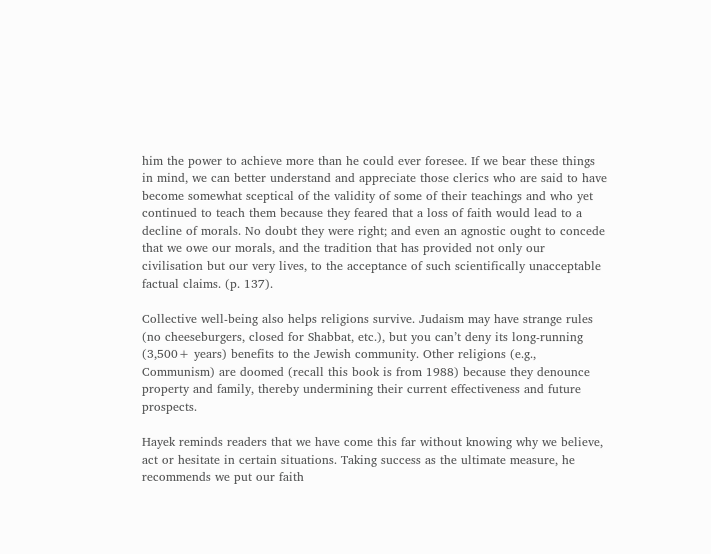him the power to achieve more than he could ever foresee. If we bear these things in mind, we can better understand and appreciate those clerics who are said to have become somewhat sceptical of the validity of some of their teachings and who yet continued to teach them because they feared that a loss of faith would lead to a decline of morals. No doubt they were right; and even an agnostic ought to concede that we owe our morals, and the tradition that has provided not only our civilisation but our very lives, to the acceptance of such scientifically unacceptable factual claims. (p. 137).

Collective well-being also helps religions survive. Judaism may have strange rules (no cheeseburgers, closed for Shabbat, etc.), but you can’t deny its long-running (3,500+ years) benefits to the Jewish community. Other religions (e.g., Communism) are doomed (recall this book is from 1988) because they denounce property and family, thereby undermining their current effectiveness and future prospects.

Hayek reminds readers that we have come this far without knowing why we believe, act or hesitate in certain situations. Taking success as the ultimate measure, he recommends we put our faith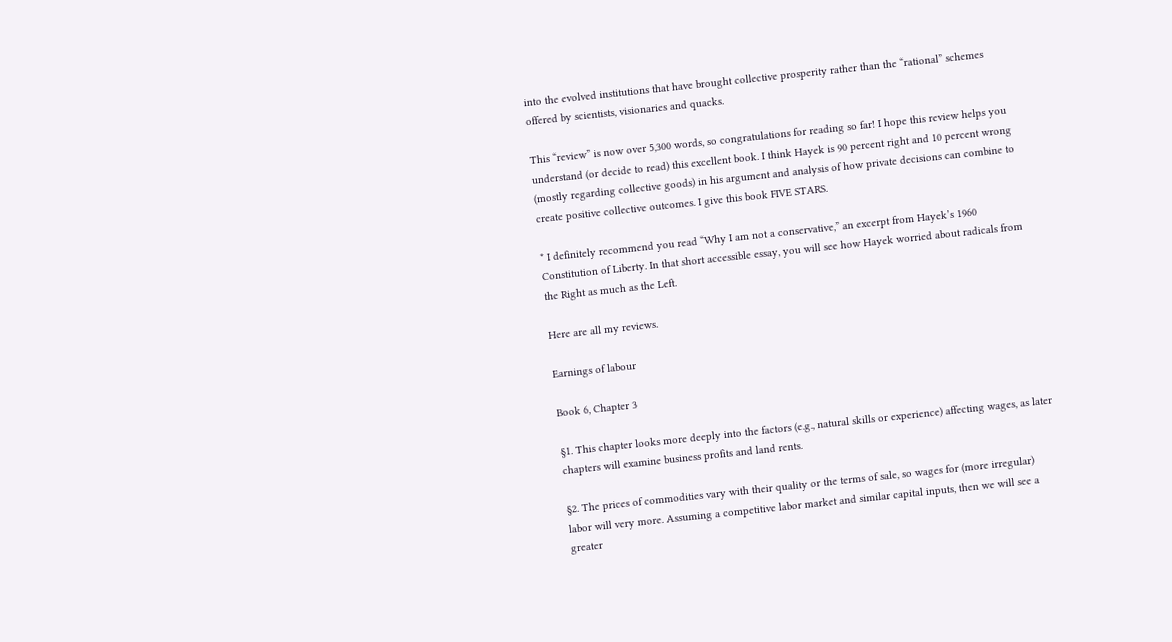into the evolved institutions that have brought collective prosperity rather than the “rational” schemes offered by scientists, visionaries and quacks.

This “review” is now over 5,300 words, so congratulations for reading so far! I hope this review helps you understand (or decide to read) this excellent book. I think Hayek is 90 percent right and 10 percent wrong (mostly regarding collective goods) in his argument and analysis of how private decisions can combine to create positive collective outcomes. I give this book FIVE STARS.

* I definitely recommend you read “Why I am not a conservative,” an excerpt from Hayek’s 1960 Constitution of Liberty. In that short accessible essay, you will see how Hayek worried about radicals from the Right as much as the Left.

Here are all my reviews.

Earnings of labour

Book 6, Chapter 3

§1. This chapter looks more deeply into the factors (e.g., natural skills or experience) affecting wages, as later chapters will examine business profits and land rents.

§2. The prices of commodities vary with their quality or the terms of sale, so wages for (more irregular) labor will very more. Assuming a competitive labor market and similar capital inputs, then we will see a greater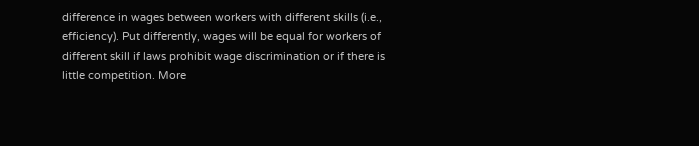difference in wages between workers with different skills (i.e., efficiency). Put differently, wages will be equal for workers of different skill if laws prohibit wage discrimination or if there is little competition. More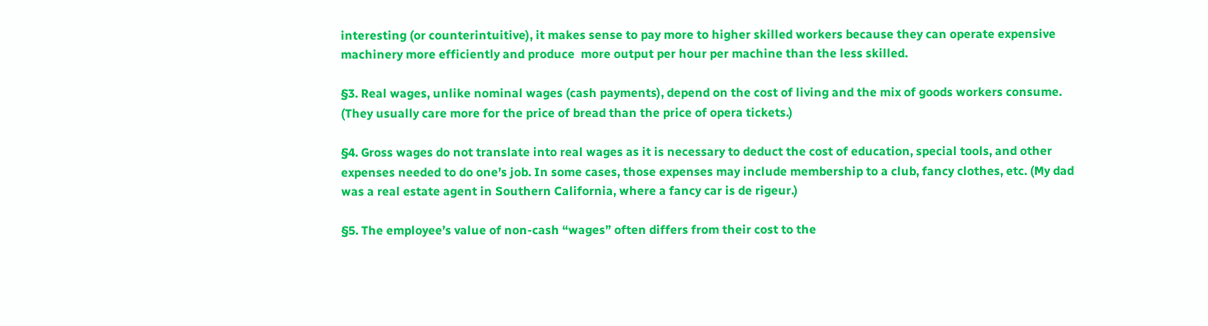interesting (or counterintuitive), it makes sense to pay more to higher skilled workers because they can operate expensive machinery more efficiently and produce  more output per hour per machine than the less skilled.

§3. Real wages, unlike nominal wages (cash payments), depend on the cost of living and the mix of goods workers consume. (They usually care more for the price of bread than the price of opera tickets.)

§4. Gross wages do not translate into real wages as it is necessary to deduct the cost of education, special tools, and other expenses needed to do one’s job. In some cases, those expenses may include membership to a club, fancy clothes, etc. (My dad was a real estate agent in Southern California, where a fancy car is de rigeur.)

§5. The employee’s value of non-cash “wages” often differs from their cost to the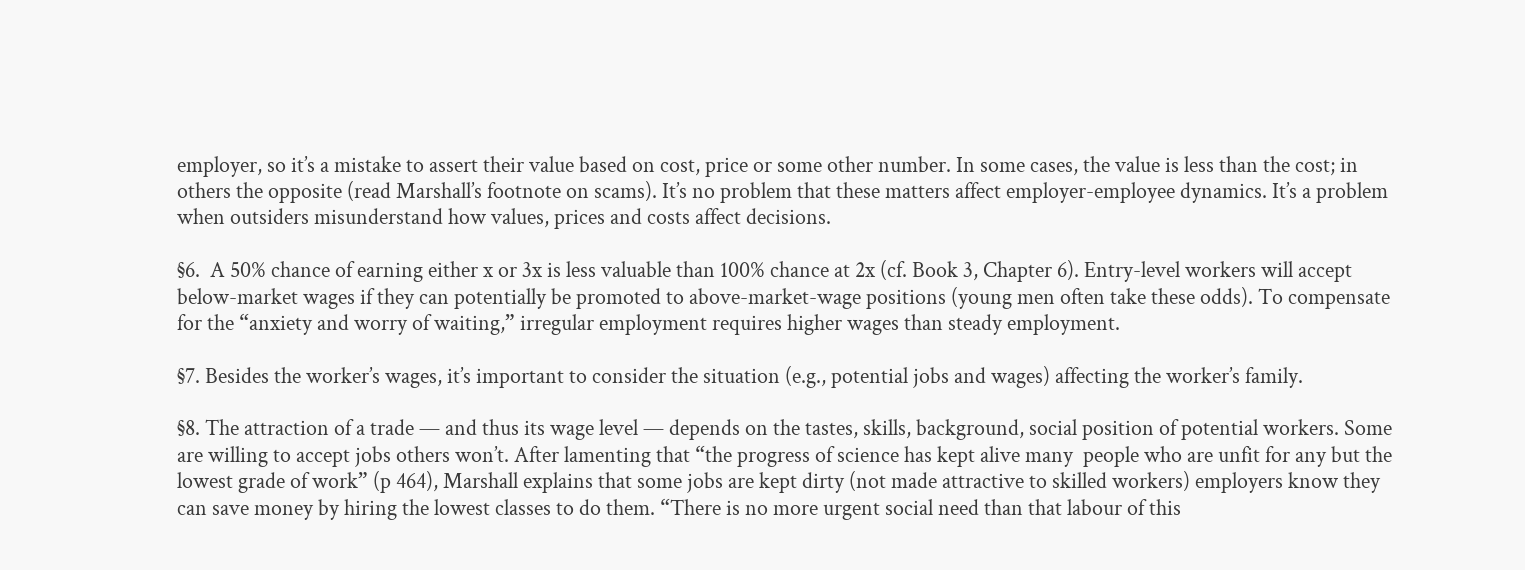employer, so it’s a mistake to assert their value based on cost, price or some other number. In some cases, the value is less than the cost; in others the opposite (read Marshall’s footnote on scams). It’s no problem that these matters affect employer-employee dynamics. It’s a problem when outsiders misunderstand how values, prices and costs affect decisions.

§6.  A 50% chance of earning either x or 3x is less valuable than 100% chance at 2x (cf. Book 3, Chapter 6). Entry-level workers will accept below-market wages if they can potentially be promoted to above-market-wage positions (young men often take these odds). To compensate for the “anxiety and worry of waiting,” irregular employment requires higher wages than steady employment.

§7. Besides the worker’s wages, it’s important to consider the situation (e.g., potential jobs and wages) affecting the worker’s family.

§8. The attraction of a trade — and thus its wage level — depends on the tastes, skills, background, social position of potential workers. Some are willing to accept jobs others won’t. After lamenting that “the progress of science has kept alive many  people who are unfit for any but the lowest grade of work” (p 464), Marshall explains that some jobs are kept dirty (not made attractive to skilled workers) employers know they can save money by hiring the lowest classes to do them. “There is no more urgent social need than that labour of this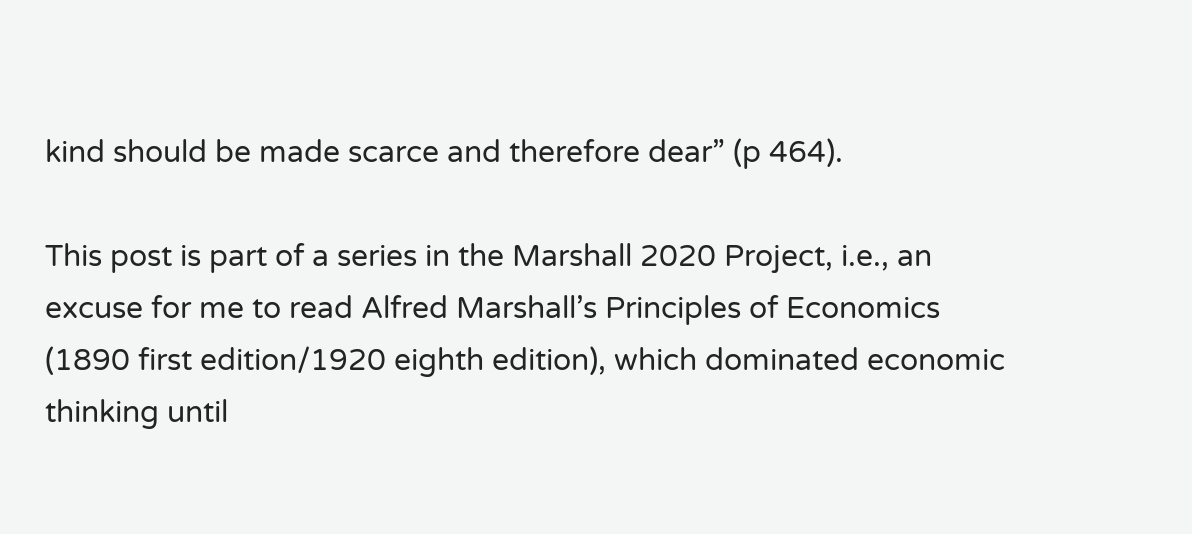kind should be made scarce and therefore dear” (p 464).

This post is part of a series in the Marshall 2020 Project, i.e., an excuse for me to read Alfred Marshall’s Principles of Economics (1890 first edition/1920 eighth edition), which dominated economic thinking until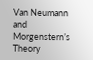Van Neumann and Morgenstern’s Theory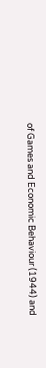of Games and Economic Behaviour (1944) and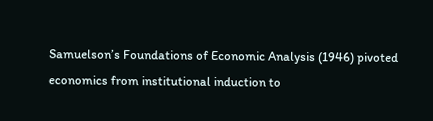Samuelson’s Foundations of Economic Analysis (1946) pivoted economics from institutional induction to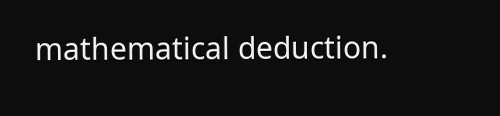mathematical deduction.